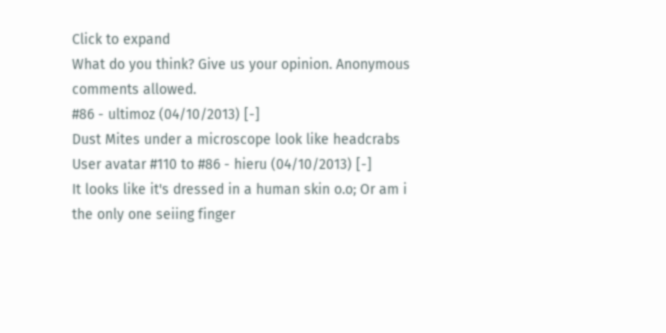Click to expand
What do you think? Give us your opinion. Anonymous comments allowed.
#86 - ultimoz (04/10/2013) [-]
Dust Mites under a microscope look like headcrabs
User avatar #110 to #86 - hieru (04/10/2013) [-]
It looks like it's dressed in a human skin o.o; Or am i the only one seiing finger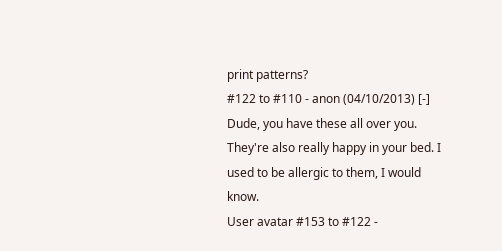print patterns?
#122 to #110 - anon (04/10/2013) [-]
Dude, you have these all over you. They're also really happy in your bed. I used to be allergic to them, I would know.
User avatar #153 to #122 -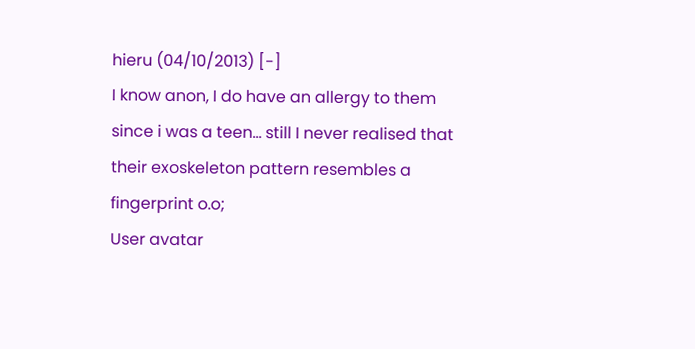hieru (04/10/2013) [-]
I know anon, I do have an allergy to them since i was a teen... still I never realised that their exoskeleton pattern resembles a fingerprint o.o;
User avatar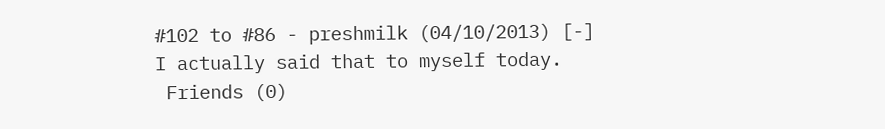#102 to #86 - preshmilk (04/10/2013) [-]
I actually said that to myself today.
 Friends (0)